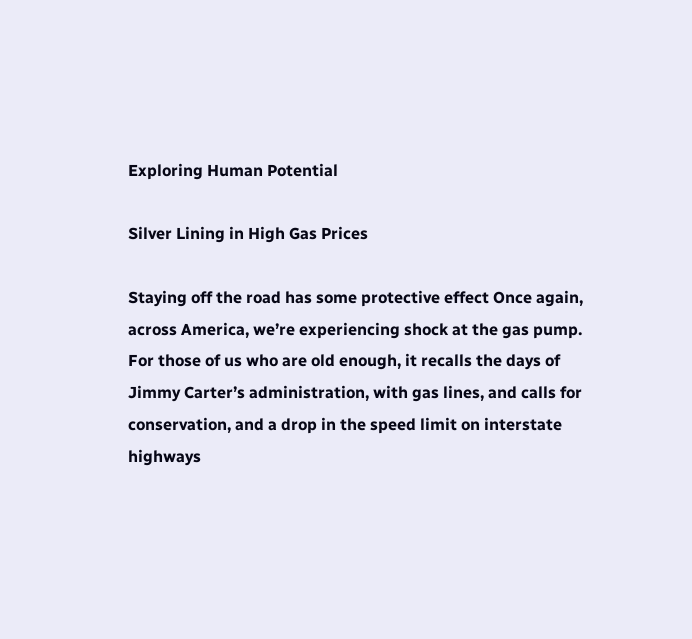Exploring Human Potential

Silver Lining in High Gas Prices

Staying off the road has some protective effect Once again, across America, we’re experiencing shock at the gas pump. For those of us who are old enough, it recalls the days of Jimmy Carter’s administration, with gas lines, and calls for conservation, and a drop in the speed limit on interstate highways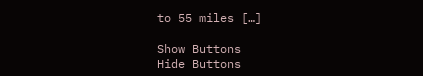to 55 miles […]

Show Buttons
Hide Buttons